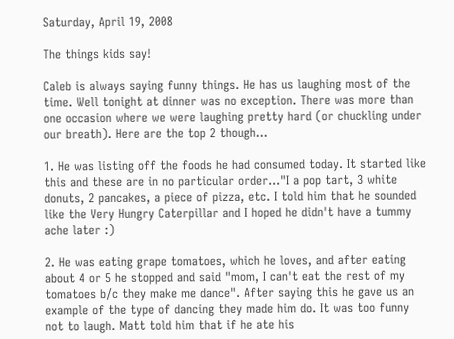Saturday, April 19, 2008

The things kids say!

Caleb is always saying funny things. He has us laughing most of the time. Well tonight at dinner was no exception. There was more than one occasion where we were laughing pretty hard (or chuckling under our breath). Here are the top 2 though...

1. He was listing off the foods he had consumed today. It started like this and these are in no particular order..."I a pop tart, 3 white donuts, 2 pancakes, a piece of pizza, etc. I told him that he sounded like the Very Hungry Caterpillar and I hoped he didn't have a tummy ache later :)

2. He was eating grape tomatoes, which he loves, and after eating about 4 or 5 he stopped and said "mom, I can't eat the rest of my tomatoes b/c they make me dance". After saying this he gave us an example of the type of dancing they made him do. It was too funny not to laugh. Matt told him that if he ate his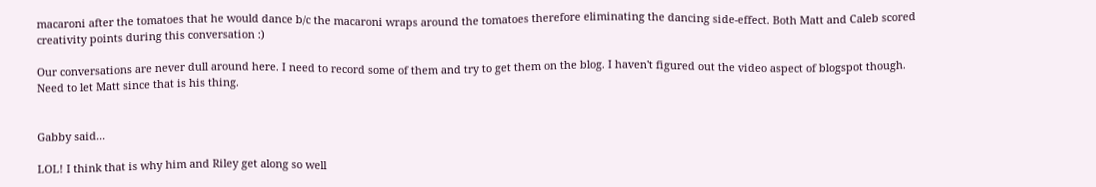macaroni after the tomatoes that he would dance b/c the macaroni wraps around the tomatoes therefore eliminating the dancing side-effect. Both Matt and Caleb scored creativity points during this conversation :)

Our conversations are never dull around here. I need to record some of them and try to get them on the blog. I haven't figured out the video aspect of blogspot though. Need to let Matt since that is his thing.


Gabby said...

LOL! I think that is why him and Riley get along so well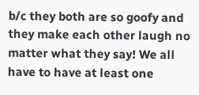b/c they both are so goofy and they make each other laugh no matter what they say! We all have to have at least one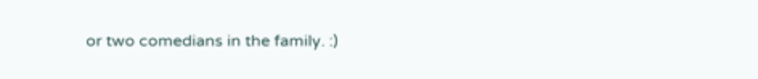or two comedians in the family. :)